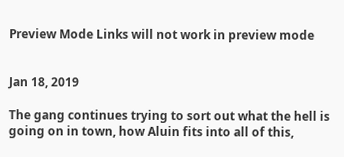Preview Mode Links will not work in preview mode


Jan 18, 2019

The gang continues trying to sort out what the hell is going on in town, how Aluin fits into all of this,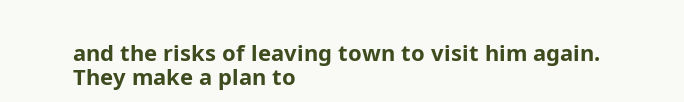and the risks of leaving town to visit him again. They make a plan to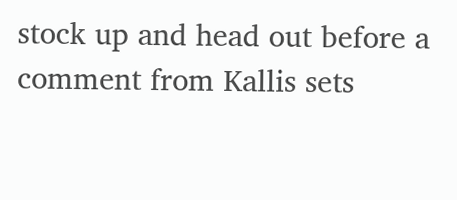stock up and head out before a comment from Kallis sets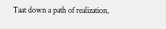Taat down a path of realization,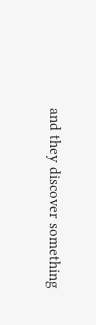and they discover something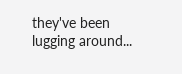they've been lugging around...